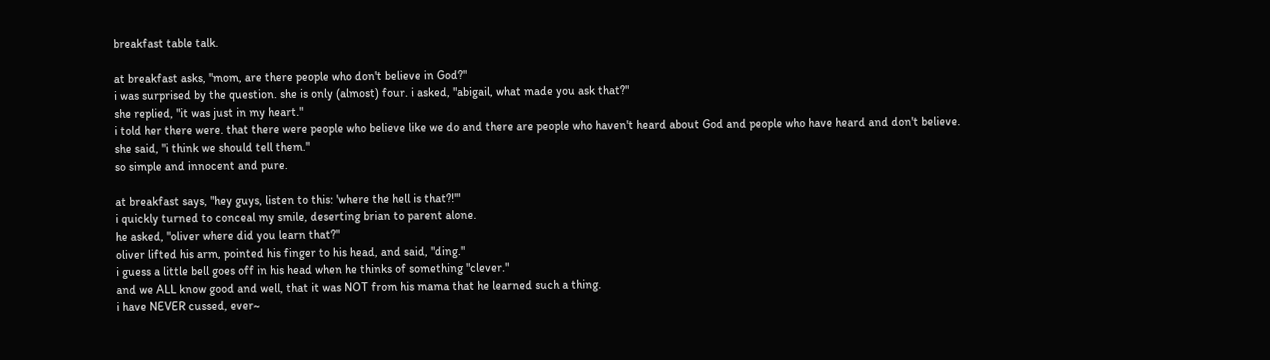breakfast table talk.

at breakfast asks, "mom, are there people who don't believe in God?"
i was surprised by the question. she is only (almost) four. i asked, "abigail, what made you ask that?"
she replied, "it was just in my heart."
i told her there were. that there were people who believe like we do and there are people who haven't heard about God and people who have heard and don't believe.
she said, "i think we should tell them."
so simple and innocent and pure.

at breakfast says, "hey guys, listen to this: 'where the hell is that?!'"
i quickly turned to conceal my smile, deserting brian to parent alone.
he asked, "oliver where did you learn that?"
oliver lifted his arm, pointed his finger to his head, and said, "ding."
i guess a little bell goes off in his head when he thinks of something "clever."
and we ALL know good and well, that it was NOT from his mama that he learned such a thing.
i have NEVER cussed, ever~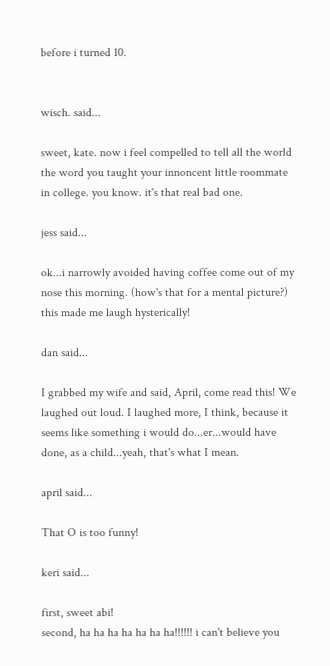before i turned 10.


wisch. said...

sweet, kate. now i feel compelled to tell all the world the word you taught your innoncent little roommate in college. you know. it's that real bad one.

jess said...

ok...i narrowly avoided having coffee come out of my nose this morning. (how's that for a mental picture?) this made me laugh hysterically!

dan said...

I grabbed my wife and said, April, come read this! We laughed out loud. I laughed more, I think, because it seems like something i would do...er...would have done, as a child...yeah, that's what I mean.

april said...

That O is too funny!

keri said...

first, sweet abi!
second, ha ha ha ha ha ha ha!!!!!! i can't believe you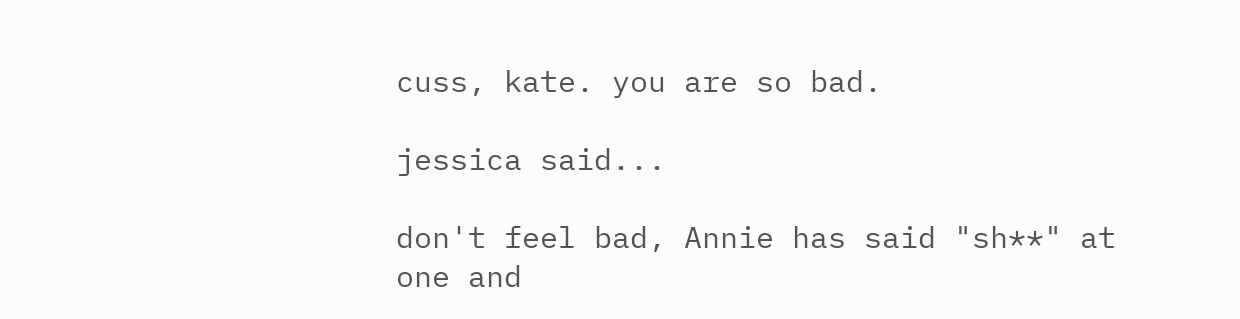cuss, kate. you are so bad.

jessica said...

don't feel bad, Annie has said "sh**" at one and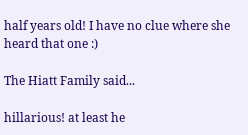half years old! I have no clue where she heard that one :)

The Hiatt Family said...

hillarious! at least he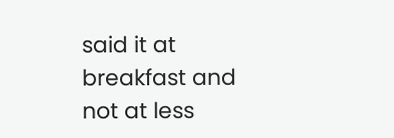said it at breakfast and not at less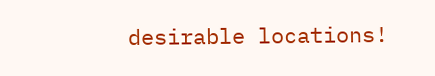desirable locations!